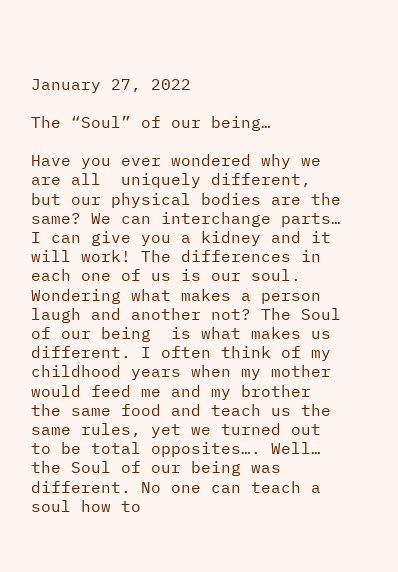January 27, 2022

The “Soul” of our being…

Have you ever wondered why we are all  uniquely different, but our physical bodies are the same? We can interchange parts… I can give you a kidney and it will work! The differences in each one of us is our soul. Wondering what makes a person laugh and another not? The Soul of our being  is what makes us different. I often think of my childhood years when my mother would feed me and my brother the same food and teach us the same rules, yet we turned out to be total opposites…. Well… the Soul of our being was different. No one can teach a soul how to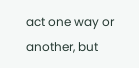act one way or another, but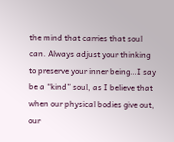the mind that carries that soul can. Always adjust your thinking to preserve your inner being…I say be a “kind” soul, as I believe that when our physical bodies give out, our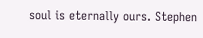soul is eternally ours. Stephen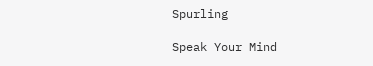Spurling

Speak Your Mind